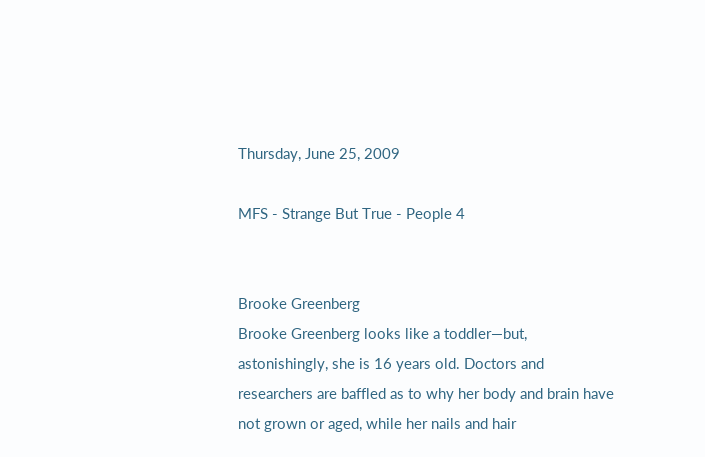Thursday, June 25, 2009

MFS - Strange But True - People 4


Brooke Greenberg
Brooke Greenberg looks like a toddler—but, astonishingly, she is 16 years old. Doctors and researchers are baffled as to why her body and brain have not grown or aged, while her nails and hair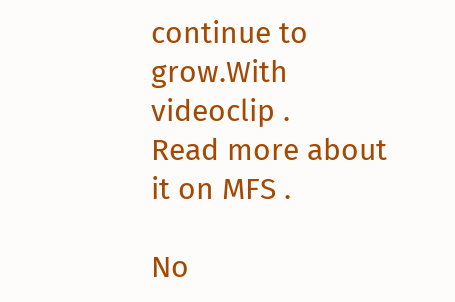continue to grow.With videoclip .
Read more about it on MFS .

No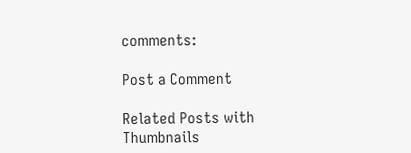comments:

Post a Comment

Related Posts with Thumbnails